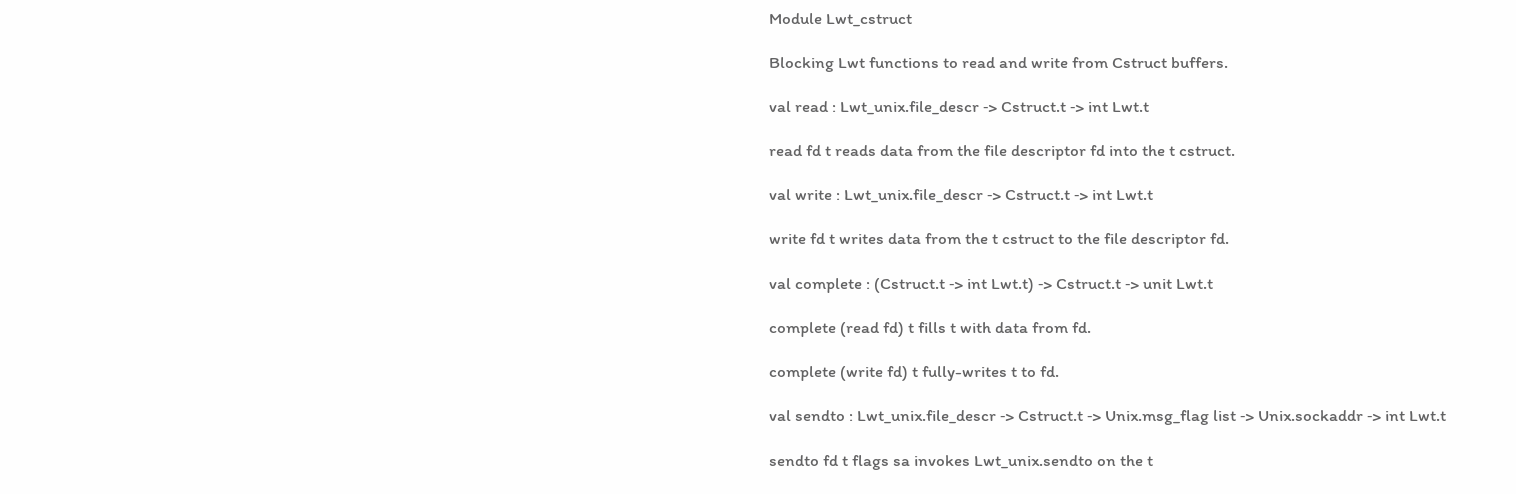Module Lwt_cstruct

Blocking Lwt functions to read and write from Cstruct buffers.

val read : Lwt_unix.file_descr ‑> Cstruct.t ‑> int Lwt.t

read fd t reads data from the file descriptor fd into the t cstruct.

val write : Lwt_unix.file_descr ‑> Cstruct.t ‑> int Lwt.t

write fd t writes data from the t cstruct to the file descriptor fd.

val complete : (Cstruct.t ‑> int Lwt.t) ‑> Cstruct.t ‑> unit Lwt.t

complete (read fd) t fills t with data from fd.

complete (write fd) t fully-writes t to fd.

val sendto : Lwt_unix.file_descr ‑> Cstruct.t ‑> Unix.msg_flag list ‑> Unix.sockaddr ‑> int Lwt.t

sendto fd t flags sa invokes Lwt_unix.sendto on the t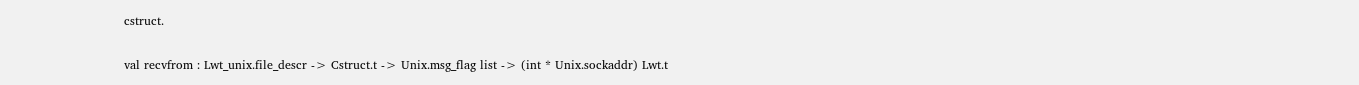cstruct.

val recvfrom : Lwt_unix.file_descr ‑> Cstruct.t ‑> Unix.msg_flag list ‑> (int * Unix.sockaddr) Lwt.t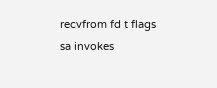recvfrom fd t flags sa invokes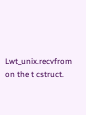Lwt_unix.recvfrom on the t cstruct.